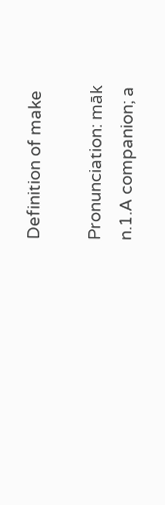Definition of make

Pronunciation: māk
n.1.A companion; a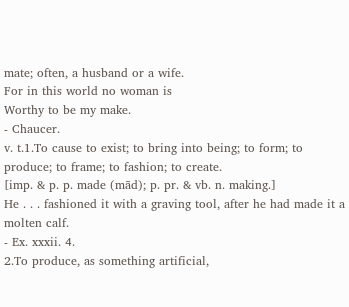mate; often, a husband or a wife.
For in this world no woman is
Worthy to be my make.
- Chaucer.
v. t.1.To cause to exist; to bring into being; to form; to produce; to frame; to fashion; to create.
[imp. & p. p. made (mād); p. pr. & vb. n. making.]
He . . . fashioned it with a graving tool, after he had made it a molten calf.
- Ex. xxxii. 4.
2.To produce, as something artificial,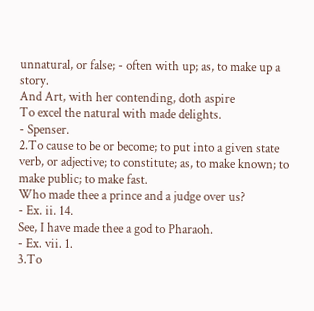unnatural, or false; - often with up; as, to make up a story.
And Art, with her contending, doth aspire
To excel the natural with made delights.
- Spenser.
2.To cause to be or become; to put into a given state verb, or adjective; to constitute; as, to make known; to make public; to make fast.
Who made thee a prince and a judge over us?
- Ex. ii. 14.
See, I have made thee a god to Pharaoh.
- Ex. vii. 1.
3.To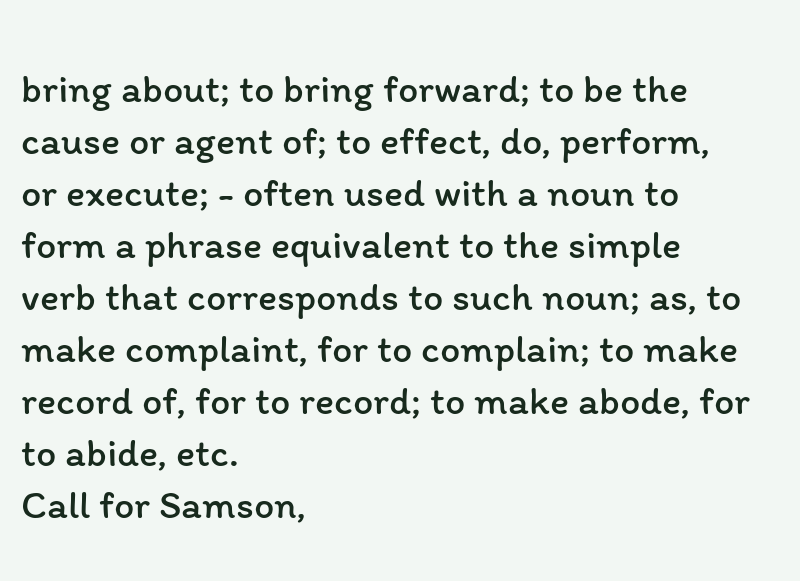bring about; to bring forward; to be the cause or agent of; to effect, do, perform, or execute; - often used with a noun to form a phrase equivalent to the simple verb that corresponds to such noun; as, to make complaint, for to complain; to make record of, for to record; to make abode, for to abide, etc.
Call for Samson,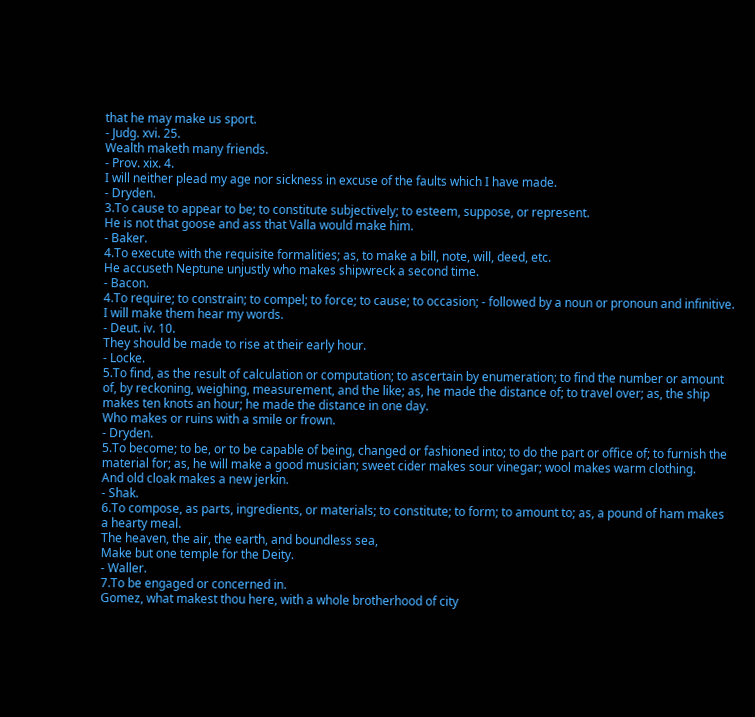that he may make us sport.
- Judg. xvi. 25.
Wealth maketh many friends.
- Prov. xix. 4.
I will neither plead my age nor sickness in excuse of the faults which I have made.
- Dryden.
3.To cause to appear to be; to constitute subjectively; to esteem, suppose, or represent.
He is not that goose and ass that Valla would make him.
- Baker.
4.To execute with the requisite formalities; as, to make a bill, note, will, deed, etc.
He accuseth Neptune unjustly who makes shipwreck a second time.
- Bacon.
4.To require; to constrain; to compel; to force; to cause; to occasion; - followed by a noun or pronoun and infinitive.
I will make them hear my words.
- Deut. iv. 10.
They should be made to rise at their early hour.
- Locke.
5.To find, as the result of calculation or computation; to ascertain by enumeration; to find the number or amount of, by reckoning, weighing, measurement, and the like; as, he made the distance of; to travel over; as, the ship makes ten knots an hour; he made the distance in one day.
Who makes or ruins with a smile or frown.
- Dryden.
5.To become; to be, or to be capable of being, changed or fashioned into; to do the part or office of; to furnish the material for; as, he will make a good musician; sweet cider makes sour vinegar; wool makes warm clothing.
And old cloak makes a new jerkin.
- Shak.
6.To compose, as parts, ingredients, or materials; to constitute; to form; to amount to; as, a pound of ham makes a hearty meal.
The heaven, the air, the earth, and boundless sea,
Make but one temple for the Deity.
- Waller.
7.To be engaged or concerned in.
Gomez, what makest thou here, with a whole brotherhood of city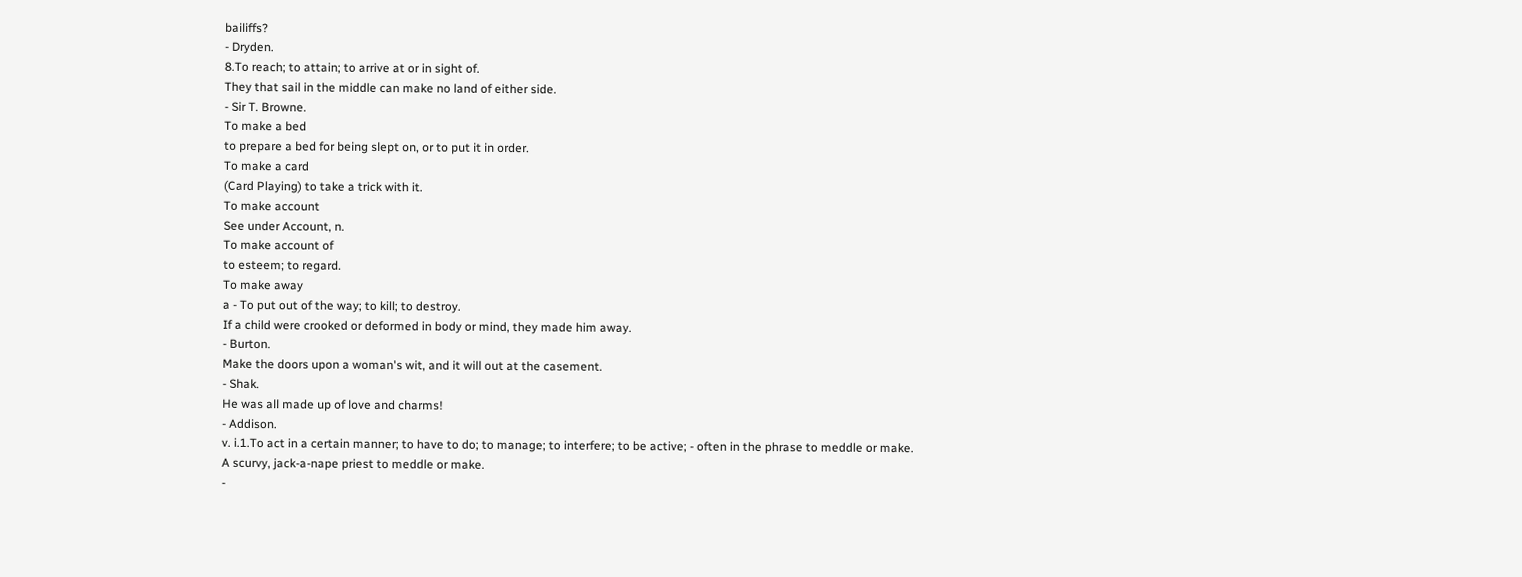bailiffs?
- Dryden.
8.To reach; to attain; to arrive at or in sight of.
They that sail in the middle can make no land of either side.
- Sir T. Browne.
To make a bed
to prepare a bed for being slept on, or to put it in order.
To make a card
(Card Playing) to take a trick with it.
To make account
See under Account, n.
To make account of
to esteem; to regard.
To make away
a - To put out of the way; to kill; to destroy.
If a child were crooked or deformed in body or mind, they made him away.
- Burton.
Make the doors upon a woman's wit, and it will out at the casement.
- Shak.
He was all made up of love and charms!
- Addison.
v. i.1.To act in a certain manner; to have to do; to manage; to interfere; to be active; - often in the phrase to meddle or make.
A scurvy, jack-a-nape priest to meddle or make.
-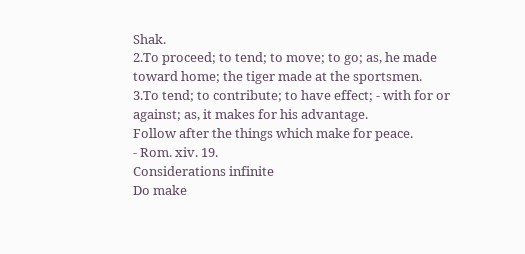Shak.
2.To proceed; to tend; to move; to go; as, he made toward home; the tiger made at the sportsmen.
3.To tend; to contribute; to have effect; - with for or against; as, it makes for his advantage.
Follow after the things which make for peace.
- Rom. xiv. 19.
Considerations infinite
Do make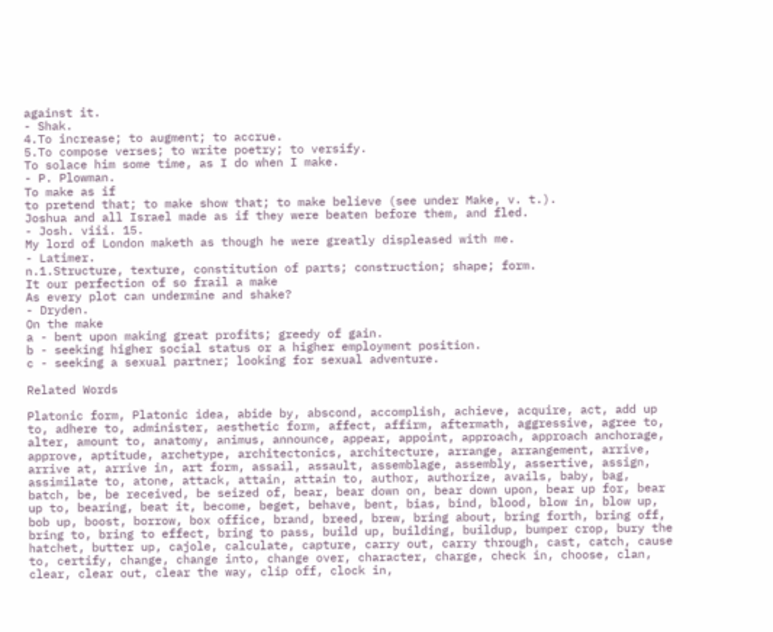against it.
- Shak.
4.To increase; to augment; to accrue.
5.To compose verses; to write poetry; to versify.
To solace him some time, as I do when I make.
- P. Plowman.
To make as if
to pretend that; to make show that; to make believe (see under Make, v. t.).
Joshua and all Israel made as if they were beaten before them, and fled.
- Josh. viii. 15.
My lord of London maketh as though he were greatly displeased with me.
- Latimer.
n.1.Structure, texture, constitution of parts; construction; shape; form.
It our perfection of so frail a make
As every plot can undermine and shake?
- Dryden.
On the make
a - bent upon making great profits; greedy of gain.
b - seeking higher social status or a higher employment position.
c - seeking a sexual partner; looking for sexual adventure.

Related Words

Platonic form, Platonic idea, abide by, abscond, accomplish, achieve, acquire, act, add up to, adhere to, administer, aesthetic form, affect, affirm, aftermath, aggressive, agree to, alter, amount to, anatomy, animus, announce, appear, appoint, approach, approach anchorage, approve, aptitude, archetype, architectonics, architecture, arrange, arrangement, arrive, arrive at, arrive in, art form, assail, assault, assemblage, assembly, assertive, assign, assimilate to, atone, attack, attain, attain to, author, authorize, avails, baby, bag, batch, be, be received, be seized of, bear, bear down on, bear down upon, bear up for, bear up to, bearing, beat it, become, beget, behave, bent, bias, bind, blood, blow in, blow up, bob up, boost, borrow, box office, brand, breed, brew, bring about, bring forth, bring off, bring to, bring to effect, bring to pass, build up, building, buildup, bumper crop, bury the hatchet, butter up, cajole, calculate, capture, carry out, carry through, cast, catch, cause to, certify, change, change into, change over, character, charge, check in, choose, clan, clear, clear out, clear the way, clip off, clock in,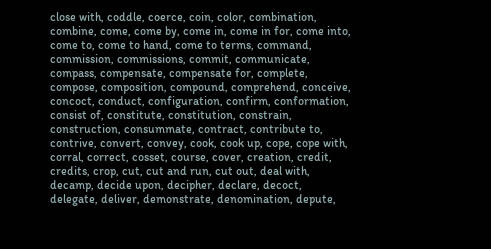close with, coddle, coerce, coin, color, combination, combine, come, come by, come in, come in for, come into, come to, come to hand, come to terms, command, commission, commissions, commit, communicate, compass, compensate, compensate for, complete, compose, composition, compound, comprehend, conceive, concoct, conduct, configuration, confirm, conformation, consist of, constitute, constitution, constrain, construction, consummate, contract, contribute to, contrive, convert, convey, cook, cook up, cope, cope with, corral, correct, cosset, course, cover, creation, credit, credits, crop, cut, cut and run, cut out, deal with, decamp, decide upon, decipher, declare, decoct, delegate, deliver, demonstrate, denomination, depute,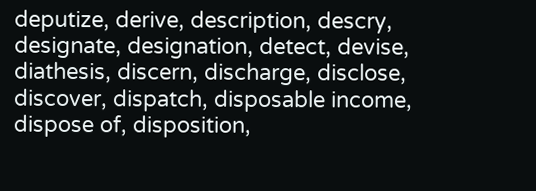deputize, derive, description, descry, designate, designation, detect, devise, diathesis, discern, discharge, disclose, discover, dispatch, disposable income, dispose of, disposition,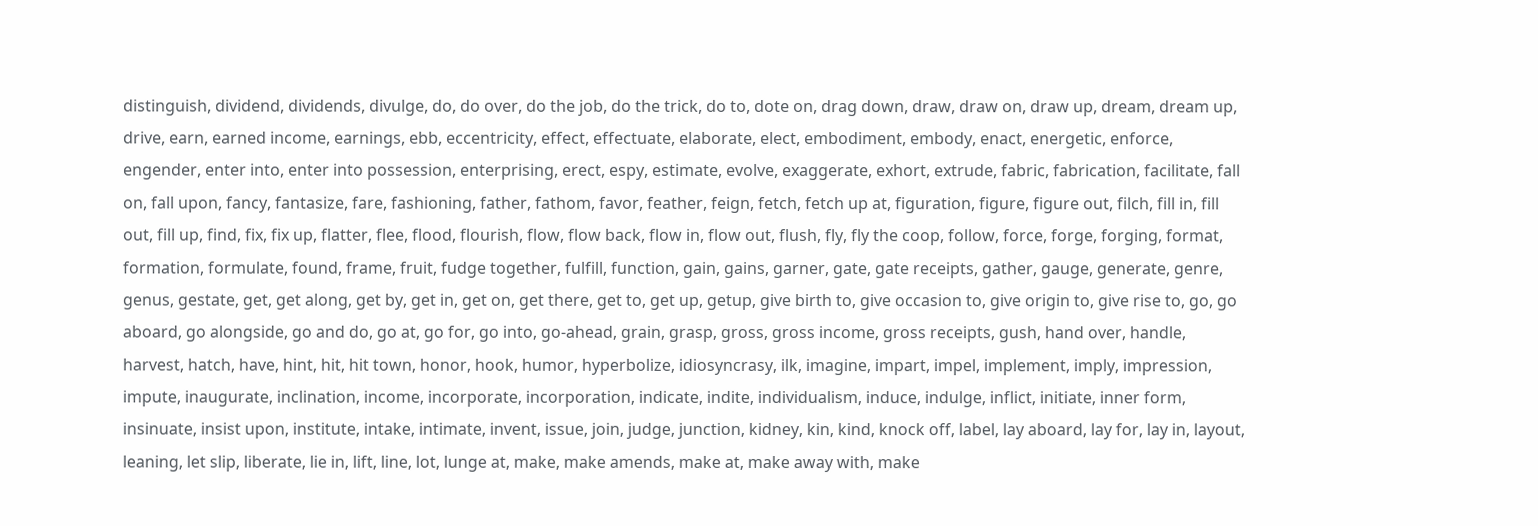distinguish, dividend, dividends, divulge, do, do over, do the job, do the trick, do to, dote on, drag down, draw, draw on, draw up, dream, dream up, drive, earn, earned income, earnings, ebb, eccentricity, effect, effectuate, elaborate, elect, embodiment, embody, enact, energetic, enforce, engender, enter into, enter into possession, enterprising, erect, espy, estimate, evolve, exaggerate, exhort, extrude, fabric, fabrication, facilitate, fall on, fall upon, fancy, fantasize, fare, fashioning, father, fathom, favor, feather, feign, fetch, fetch up at, figuration, figure, figure out, filch, fill in, fill out, fill up, find, fix, fix up, flatter, flee, flood, flourish, flow, flow back, flow in, flow out, flush, fly, fly the coop, follow, force, forge, forging, format, formation, formulate, found, frame, fruit, fudge together, fulfill, function, gain, gains, garner, gate, gate receipts, gather, gauge, generate, genre, genus, gestate, get, get along, get by, get in, get on, get there, get to, get up, getup, give birth to, give occasion to, give origin to, give rise to, go, go aboard, go alongside, go and do, go at, go for, go into, go-ahead, grain, grasp, gross, gross income, gross receipts, gush, hand over, handle, harvest, hatch, have, hint, hit, hit town, honor, hook, humor, hyperbolize, idiosyncrasy, ilk, imagine, impart, impel, implement, imply, impression, impute, inaugurate, inclination, income, incorporate, incorporation, indicate, indite, individualism, induce, indulge, inflict, initiate, inner form, insinuate, insist upon, institute, intake, intimate, invent, issue, join, judge, junction, kidney, kin, kind, knock off, label, lay aboard, lay for, lay in, layout, leaning, let slip, liberate, lie in, lift, line, lot, lunge at, make, make amends, make at, make away with, make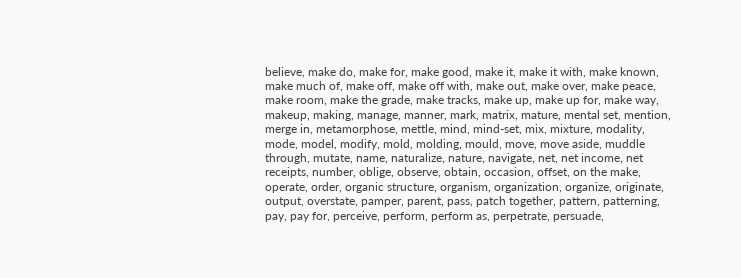believe, make do, make for, make good, make it, make it with, make known, make much of, make off, make off with, make out, make over, make peace, make room, make the grade, make tracks, make up, make up for, make way, makeup, making, manage, manner, mark, matrix, mature, mental set, mention, merge in, metamorphose, mettle, mind, mind-set, mix, mixture, modality, mode, model, modify, mold, molding, mould, move, move aside, muddle through, mutate, name, naturalize, nature, navigate, net, net income, net receipts, number, oblige, observe, obtain, occasion, offset, on the make, operate, order, organic structure, organism, organization, organize, originate, output, overstate, pamper, parent, pass, patch together, pattern, patterning, pay, pay for, perceive, perform, perform as, perpetrate, persuade,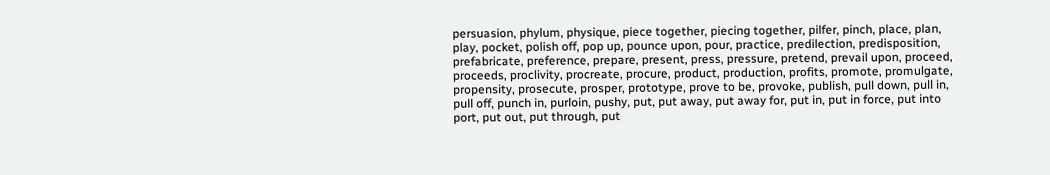persuasion, phylum, physique, piece together, piecing together, pilfer, pinch, place, plan, play, pocket, polish off, pop up, pounce upon, pour, practice, predilection, predisposition, prefabricate, preference, prepare, present, press, pressure, pretend, prevail upon, proceed, proceeds, proclivity, procreate, procure, product, production, profits, promote, promulgate, propensity, prosecute, prosper, prototype, prove to be, provoke, publish, pull down, pull in, pull off, punch in, purloin, pushy, put, put away, put away for, put in, put in force, put into port, put out, put through, put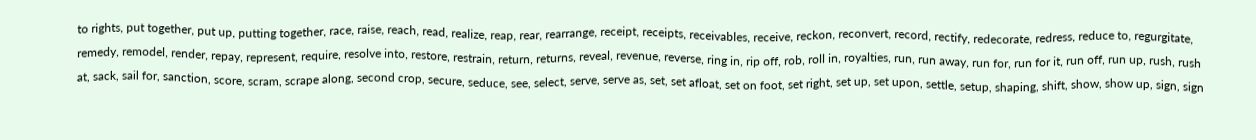to rights, put together, put up, putting together, race, raise, reach, read, realize, reap, rear, rearrange, receipt, receipts, receivables, receive, reckon, reconvert, record, rectify, redecorate, redress, reduce to, regurgitate, remedy, remodel, render, repay, represent, require, resolve into, restore, restrain, return, returns, reveal, revenue, reverse, ring in, rip off, rob, roll in, royalties, run, run away, run for, run for it, run off, run up, rush, rush at, sack, sail for, sanction, score, scram, scrape along, second crop, secure, seduce, see, select, serve, serve as, set, set afloat, set on foot, set right, set up, set upon, settle, setup, shaping, shift, show, show up, sign, sign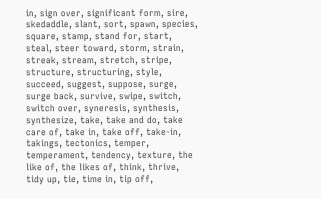in, sign over, significant form, sire, skedaddle, slant, sort, spawn, species, square, stamp, stand for, start, steal, steer toward, storm, strain, streak, stream, stretch, stripe, structure, structuring, style, succeed, suggest, suppose, surge, surge back, survive, swipe, switch, switch over, syneresis, synthesis, synthesize, take, take and do, take care of, take in, take off, take-in, takings, tectonics, temper, temperament, tendency, texture, the like of, the likes of, think, thrive, tidy up, tie, time in, tip off,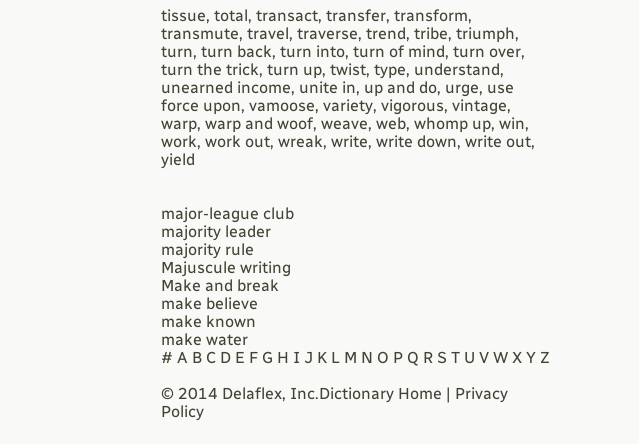tissue, total, transact, transfer, transform, transmute, travel, traverse, trend, tribe, triumph, turn, turn back, turn into, turn of mind, turn over, turn the trick, turn up, twist, type, understand, unearned income, unite in, up and do, urge, use force upon, vamoose, variety, vigorous, vintage, warp, warp and woof, weave, web, whomp up, win, work, work out, wreak, write, write down, write out, yield


major-league club
majority leader
majority rule
Majuscule writing
Make and break
make believe
make known
make water
# A B C D E F G H I J K L M N O P Q R S T U V W X Y Z

© 2014 Delaflex, Inc.Dictionary Home | Privacy Policy